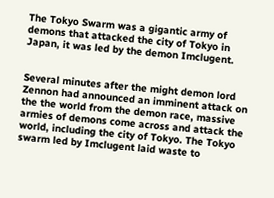The Tokyo Swarm was a gigantic army of demons that attacked the city of Tokyo in Japan, it was led by the demon Imclugent.


Several minutes after the might demon lord Zennon had announced an imminent attack on the the world from the demon race, massive armies of demons come across and attack the world, including the city of Tokyo. The Tokyo swarm led by Imclugent laid waste to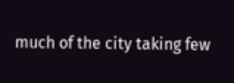much of the city taking few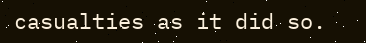casualties as it did so.